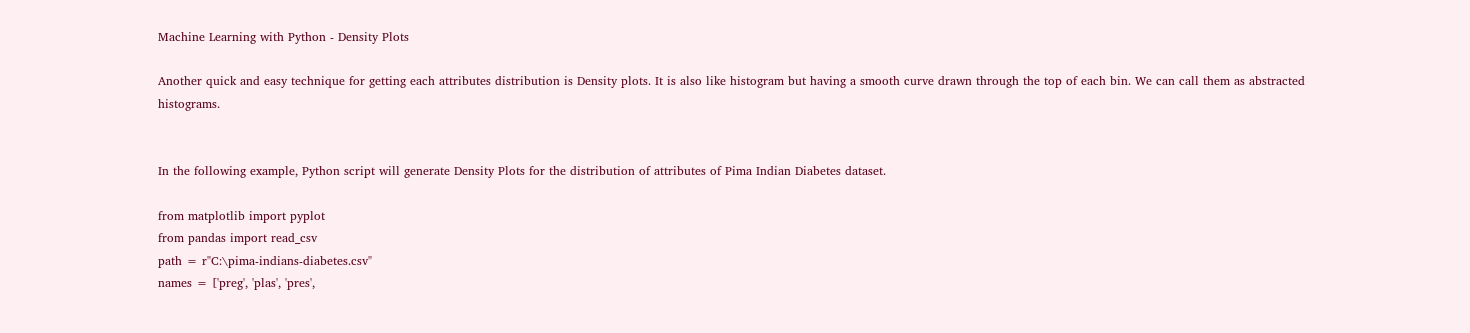Machine Learning with Python - Density Plots

Another quick and easy technique for getting each attributes distribution is Density plots. It is also like histogram but having a smooth curve drawn through the top of each bin. We can call them as abstracted histograms.


In the following example, Python script will generate Density Plots for the distribution of attributes of Pima Indian Diabetes dataset.

from matplotlib import pyplot
from pandas import read_csv
path = r"C:\pima-indians-diabetes.csv"
names = ['preg', 'plas', 'pres',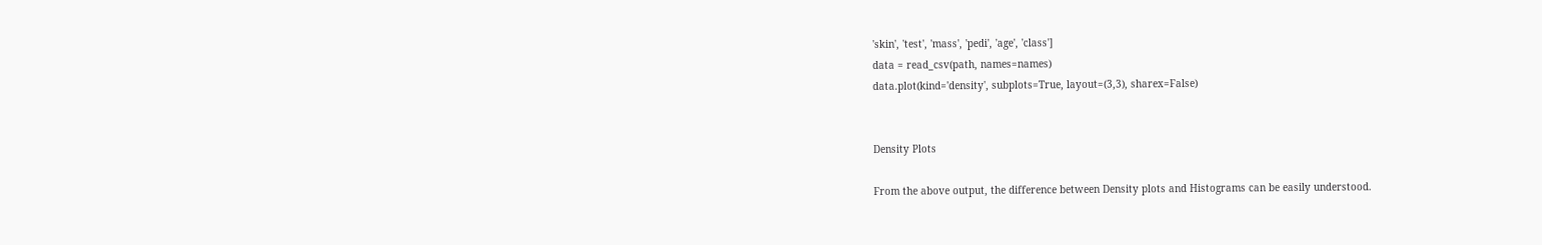'skin', 'test', 'mass', 'pedi', 'age', 'class']
data = read_csv(path, names=names)
data.plot(kind='density', subplots=True, layout=(3,3), sharex=False)


Density Plots

From the above output, the difference between Density plots and Histograms can be easily understood.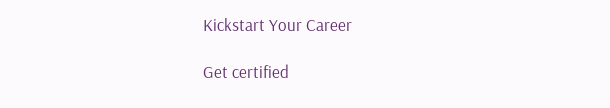Kickstart Your Career

Get certified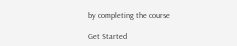by completing the course

Get Started